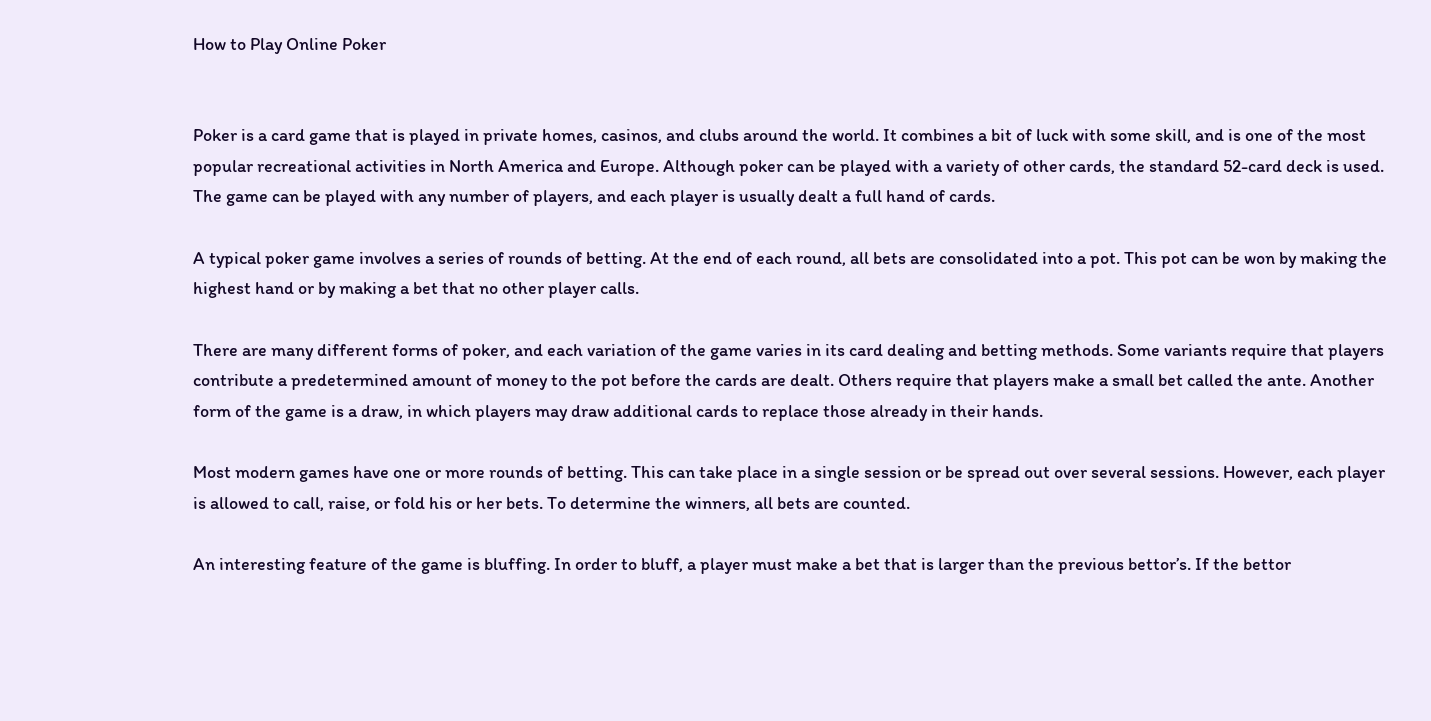How to Play Online Poker


Poker is a card game that is played in private homes, casinos, and clubs around the world. It combines a bit of luck with some skill, and is one of the most popular recreational activities in North America and Europe. Although poker can be played with a variety of other cards, the standard 52-card deck is used. The game can be played with any number of players, and each player is usually dealt a full hand of cards.

A typical poker game involves a series of rounds of betting. At the end of each round, all bets are consolidated into a pot. This pot can be won by making the highest hand or by making a bet that no other player calls.

There are many different forms of poker, and each variation of the game varies in its card dealing and betting methods. Some variants require that players contribute a predetermined amount of money to the pot before the cards are dealt. Others require that players make a small bet called the ante. Another form of the game is a draw, in which players may draw additional cards to replace those already in their hands.

Most modern games have one or more rounds of betting. This can take place in a single session or be spread out over several sessions. However, each player is allowed to call, raise, or fold his or her bets. To determine the winners, all bets are counted.

An interesting feature of the game is bluffing. In order to bluff, a player must make a bet that is larger than the previous bettor’s. If the bettor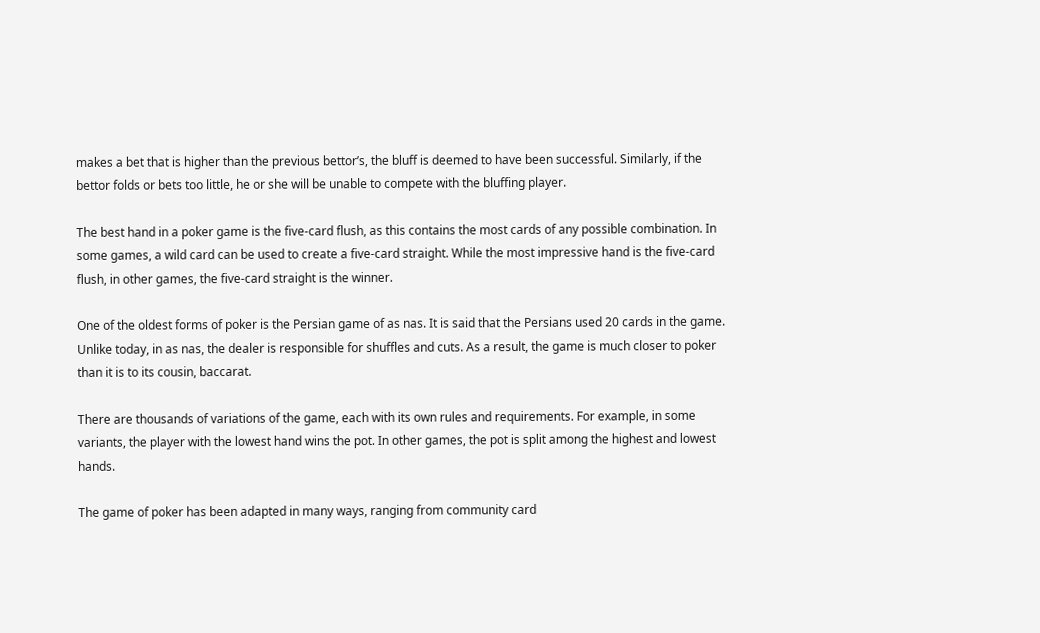makes a bet that is higher than the previous bettor’s, the bluff is deemed to have been successful. Similarly, if the bettor folds or bets too little, he or she will be unable to compete with the bluffing player.

The best hand in a poker game is the five-card flush, as this contains the most cards of any possible combination. In some games, a wild card can be used to create a five-card straight. While the most impressive hand is the five-card flush, in other games, the five-card straight is the winner.

One of the oldest forms of poker is the Persian game of as nas. It is said that the Persians used 20 cards in the game. Unlike today, in as nas, the dealer is responsible for shuffles and cuts. As a result, the game is much closer to poker than it is to its cousin, baccarat.

There are thousands of variations of the game, each with its own rules and requirements. For example, in some variants, the player with the lowest hand wins the pot. In other games, the pot is split among the highest and lowest hands.

The game of poker has been adapted in many ways, ranging from community card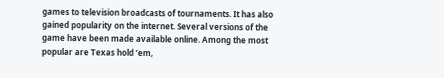games to television broadcasts of tournaments. It has also gained popularity on the internet. Several versions of the game have been made available online. Among the most popular are Texas hold ’em,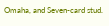Omaha, and Seven-card stud.